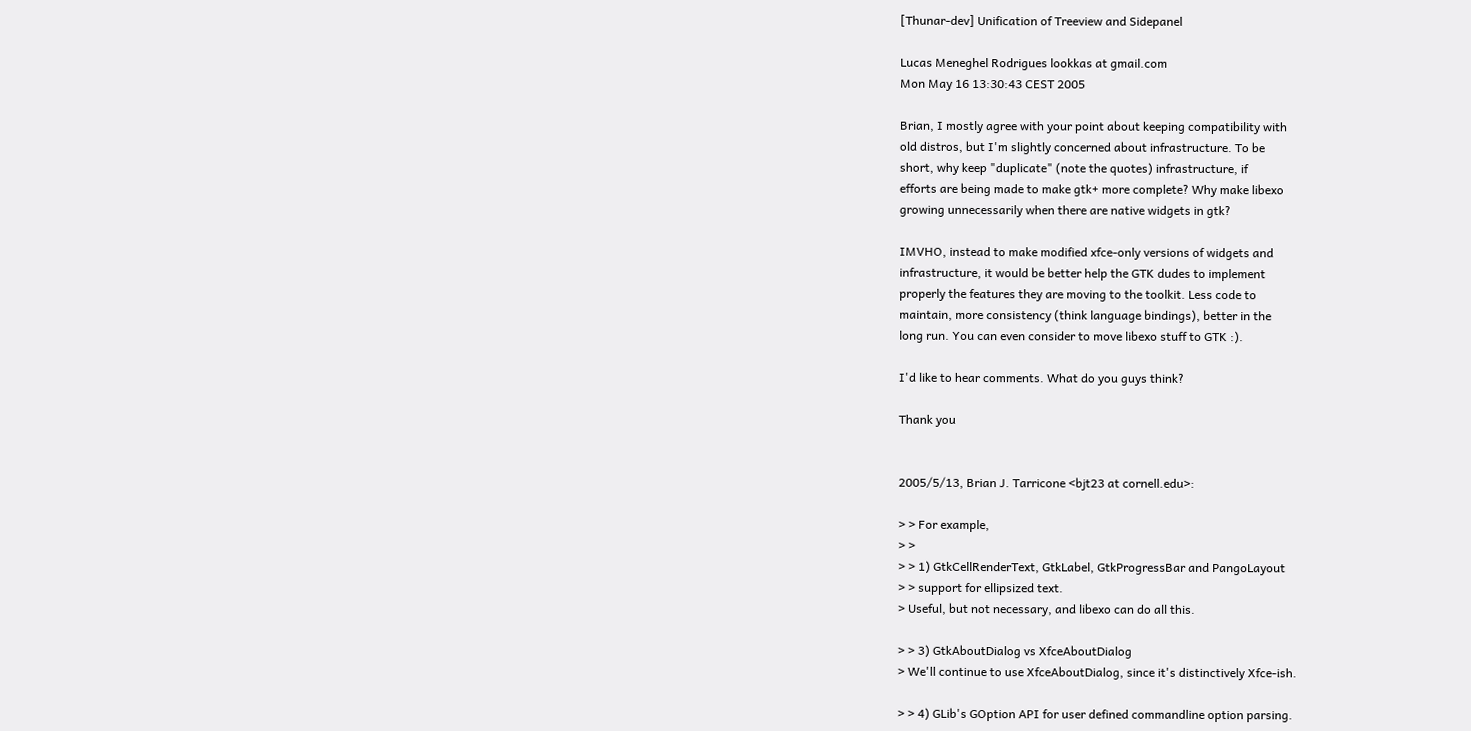[Thunar-dev] Unification of Treeview and Sidepanel

Lucas Meneghel Rodrigues lookkas at gmail.com
Mon May 16 13:30:43 CEST 2005

Brian, I mostly agree with your point about keeping compatibility with
old distros, but I'm slightly concerned about infrastructure. To be
short, why keep "duplicate" (note the quotes) infrastructure, if
efforts are being made to make gtk+ more complete? Why make libexo
growing unnecessarily when there are native widgets in gtk?

IMVHO, instead to make modified xfce-only versions of widgets and
infrastructure, it would be better help the GTK dudes to implement
properly the features they are moving to the toolkit. Less code to
maintain, more consistency (think language bindings), better in the
long run. You can even consider to move libexo stuff to GTK :).

I'd like to hear comments. What do you guys think?

Thank you


2005/5/13, Brian J. Tarricone <bjt23 at cornell.edu>:

> > For example,
> >
> > 1) GtkCellRenderText, GtkLabel, GtkProgressBar and PangoLayout
> > support for ellipsized text.
> Useful, but not necessary, and libexo can do all this.

> > 3) GtkAboutDialog vs XfceAboutDialog
> We'll continue to use XfceAboutDialog, since it's distinctively Xfce-ish.

> > 4) GLib's GOption API for user defined commandline option parsing.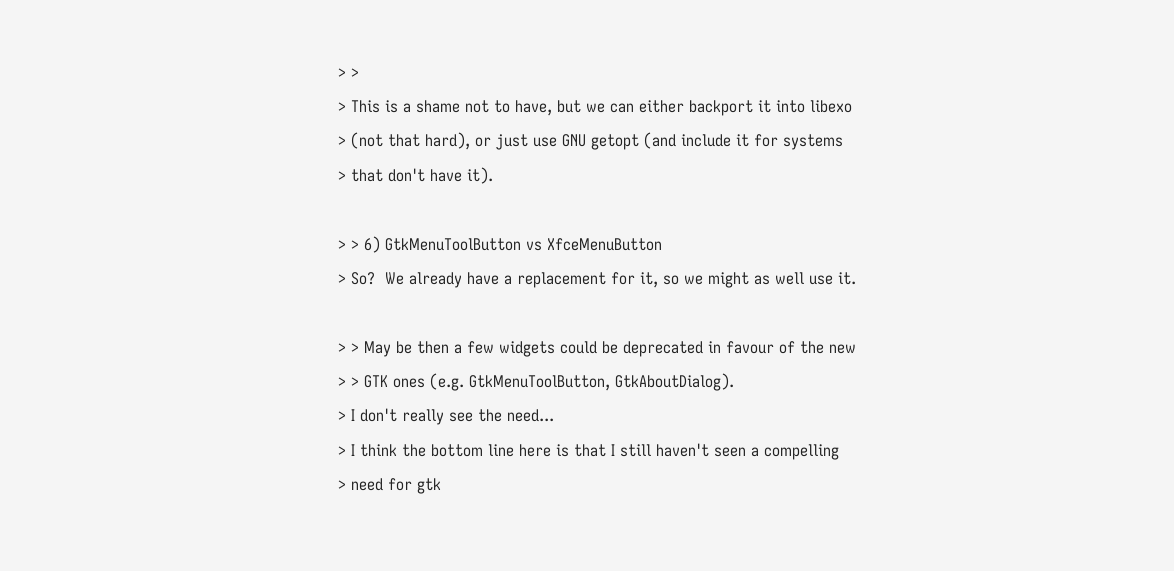> >
> This is a shame not to have, but we can either backport it into libexo
> (not that hard), or just use GNU getopt (and include it for systems
> that don't have it).

> > 6) GtkMenuToolButton vs XfceMenuButton
> So?  We already have a replacement for it, so we might as well use it.

> > May be then a few widgets could be deprecated in favour of the new
> > GTK ones (e.g. GtkMenuToolButton, GtkAboutDialog).
> I don't really see the need...
> I think the bottom line here is that I still haven't seen a compelling
> need for gtk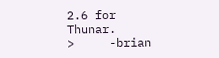2.6 for Thunar.
>     -brian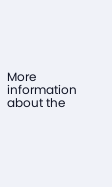More information about the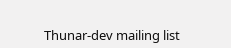Thunar-dev mailing list